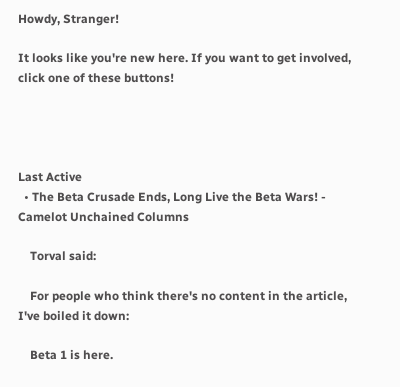Howdy, Stranger!

It looks like you're new here. If you want to get involved, click one of these buttons!




Last Active
  • The Beta Crusade Ends, Long Live the Beta Wars! - Camelot Unchained Columns

    Torval said:

    For people who think there's no content in the article, I've boiled it down:

    Beta 1 is here.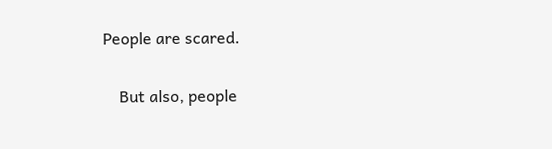People are scared.

    But also, people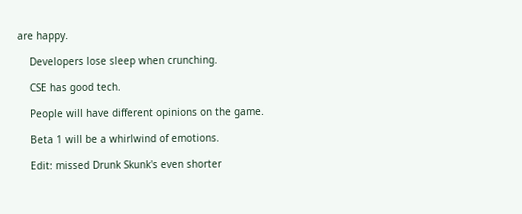are happy.

    Developers lose sleep when crunching.

    CSE has good tech.

    People will have different opinions on the game.

    Beta 1 will be a whirlwind of emotions.

    Edit: missed Drunk Skunk's even shorter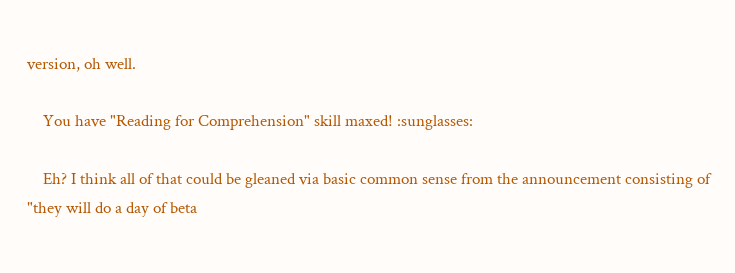version, oh well.

    You have "Reading for Comprehension" skill maxed! :sunglasses:

    Eh? I think all of that could be gleaned via basic common sense from the announcement consisting of "they will do a day of beta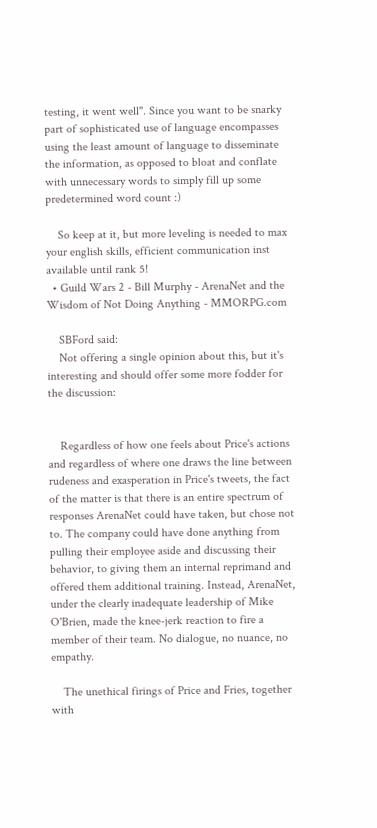testing, it went well". Since you want to be snarky part of sophisticated use of language encompasses using the least amount of language to disseminate the information, as opposed to bloat and conflate with unnecessary words to simply fill up some predetermined word count :)

    So keep at it, but more leveling is needed to max your english skills, efficient communication inst available until rank 5!
  • Guild Wars 2 - Bill Murphy - ArenaNet and the Wisdom of Not Doing Anything - MMORPG.com

    SBFord said:
    Not offering a single opinion about this, but it's interesting and should offer some more fodder for the discussion:


    Regardless of how one feels about Price's actions and regardless of where one draws the line between rudeness and exasperation in Price's tweets, the fact of the matter is that there is an entire spectrum of responses ArenaNet could have taken, but chose not to. The company could have done anything from pulling their employee aside and discussing their behavior, to giving them an internal reprimand and offered them additional training. Instead, ArenaNet, under the clearly inadequate leadership of Mike O'Brien, made the knee-jerk reaction to fire a member of their team. No dialogue, no nuance, no empathy.

    The unethical firings of Price and Fries, together with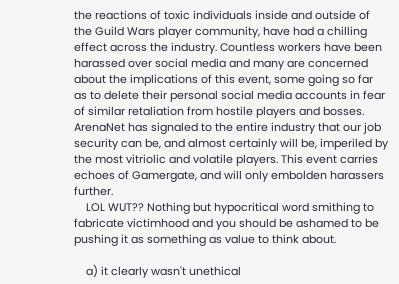the reactions of toxic individuals inside and outside of the Guild Wars player community, have had a chilling effect across the industry. Countless workers have been harassed over social media and many are concerned about the implications of this event, some going so far as to delete their personal social media accounts in fear of similar retaliation from hostile players and bosses. ArenaNet has signaled to the entire industry that our job security can be, and almost certainly will be, imperiled by the most vitriolic and volatile players. This event carries echoes of Gamergate, and will only embolden harassers further.
    LOL WUT?? Nothing but hypocritical word smithing to fabricate victimhood and you should be ashamed to be pushing it as something as value to think about.

    a) it clearly wasn't unethical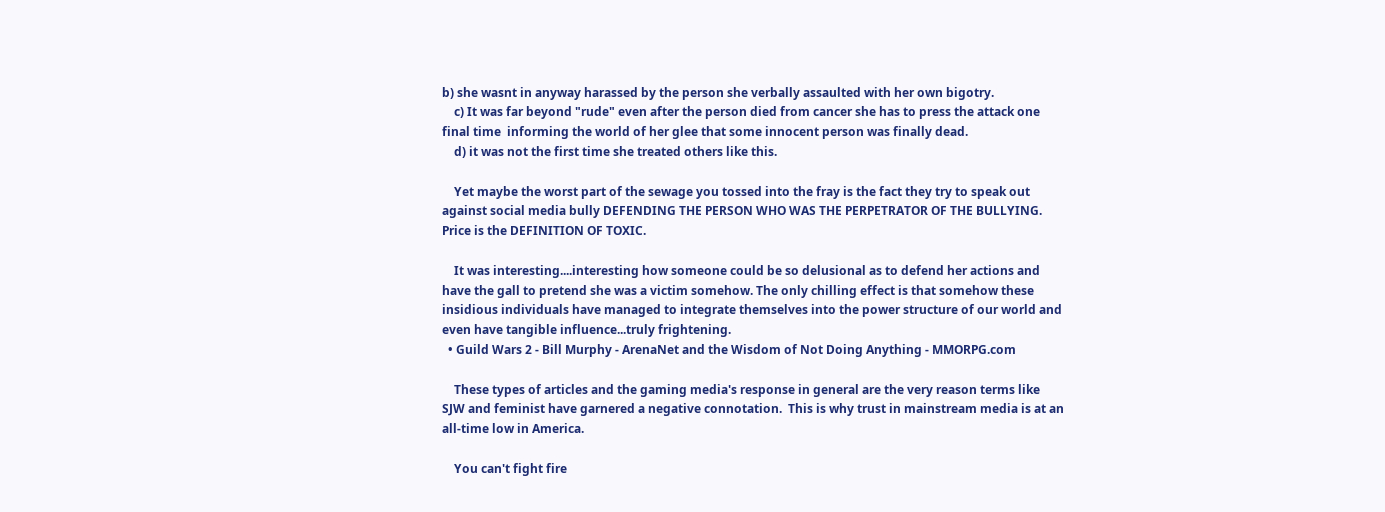b) she wasnt in anyway harassed by the person she verbally assaulted with her own bigotry.
    c) It was far beyond "rude" even after the person died from cancer she has to press the attack one final time  informing the world of her glee that some innocent person was finally dead.
    d) it was not the first time she treated others like this.

    Yet maybe the worst part of the sewage you tossed into the fray is the fact they try to speak out against social media bully DEFENDING THE PERSON WHO WAS THE PERPETRATOR OF THE BULLYING. Price is the DEFINITION OF TOXIC.

    It was interesting....interesting how someone could be so delusional as to defend her actions and have the gall to pretend she was a victim somehow. The only chilling effect is that somehow these insidious individuals have managed to integrate themselves into the power structure of our world and even have tangible influence...truly frightening.
  • Guild Wars 2 - Bill Murphy - ArenaNet and the Wisdom of Not Doing Anything - MMORPG.com

    These types of articles and the gaming media's response in general are the very reason terms like SJW and feminist have garnered a negative connotation.  This is why trust in mainstream media is at an all-time low in America.

    You can't fight fire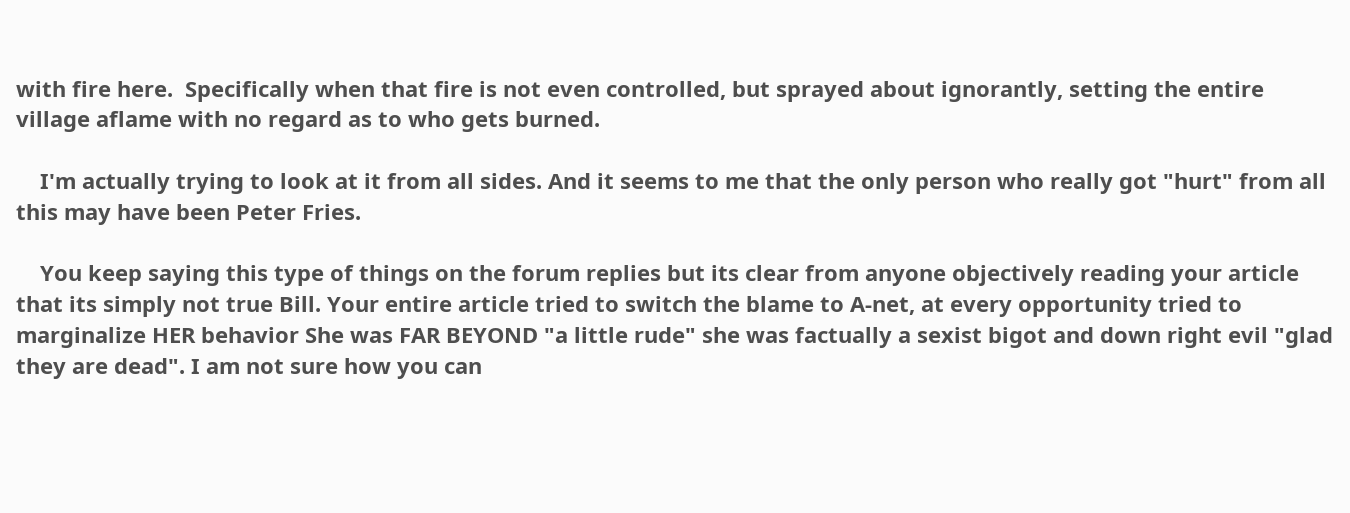with fire here.  Specifically when that fire is not even controlled, but sprayed about ignorantly, setting the entire village aflame with no regard as to who gets burned.

    I'm actually trying to look at it from all sides. And it seems to me that the only person who really got "hurt" from all this may have been Peter Fries.

    You keep saying this type of things on the forum replies but its clear from anyone objectively reading your article that its simply not true Bill. Your entire article tried to switch the blame to A-net, at every opportunity tried to marginalize HER behavior She was FAR BEYOND "a little rude" she was factually a sexist bigot and down right evil "glad they are dead". I am not sure how you can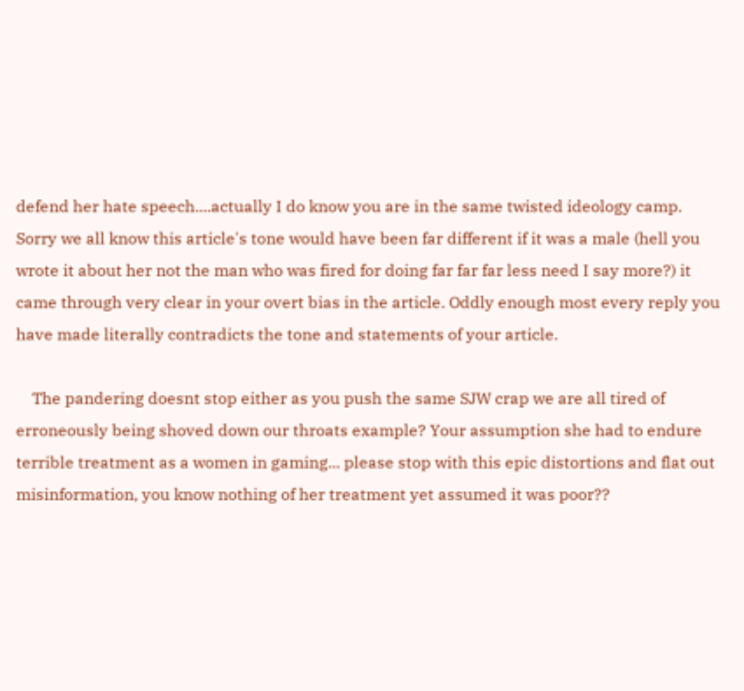defend her hate speech....actually I do know you are in the same twisted ideology camp. Sorry we all know this article's tone would have been far different if it was a male (hell you wrote it about her not the man who was fired for doing far far far less need I say more?) it came through very clear in your overt bias in the article. Oddly enough most every reply you have made literally contradicts the tone and statements of your article.

    The pandering doesnt stop either as you push the same SJW crap we are all tired of erroneously being shoved down our throats example? Your assumption she had to endure terrible treatment as a women in gaming... please stop with this epic distortions and flat out misinformation, you know nothing of her treatment yet assumed it was poor??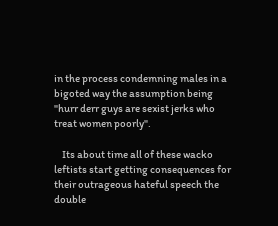in the process condemning males in a bigoted way the assumption being "hurr derr guys are sexist jerks who treat women poorly".

    Its about time all of these wacko leftists start getting consequences for their outrageous hateful speech the double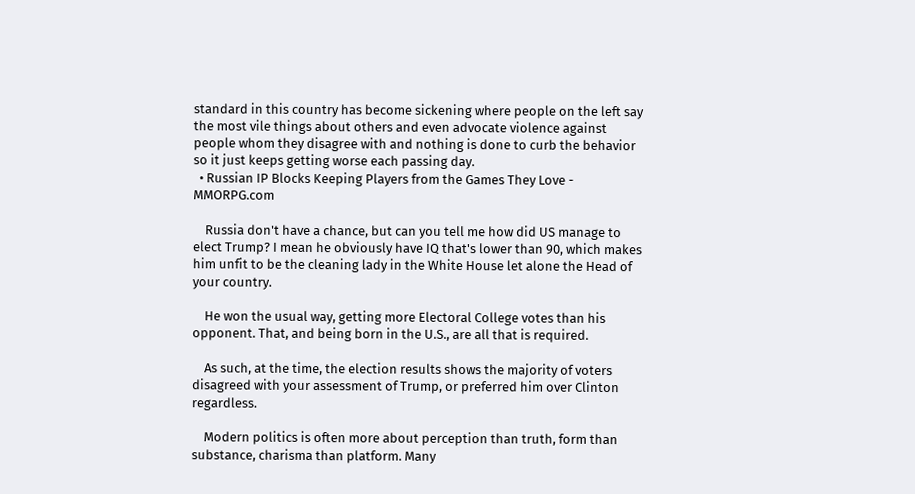standard in this country has become sickening where people on the left say the most vile things about others and even advocate violence against people whom they disagree with and nothing is done to curb the behavior so it just keeps getting worse each passing day.
  • Russian IP Blocks Keeping Players from the Games They Love - MMORPG.com

    Russia don't have a chance, but can you tell me how did US manage to elect Trump? I mean he obviously have IQ that's lower than 90, which makes him unfit to be the cleaning lady in the White House let alone the Head of your country.

    He won the usual way, getting more Electoral College votes than his opponent. That, and being born in the U.S., are all that is required.

    As such, at the time, the election results shows the majority of voters disagreed with your assessment of Trump, or preferred him over Clinton regardless.

    Modern politics is often more about perception than truth, form than substance, charisma than platform. Many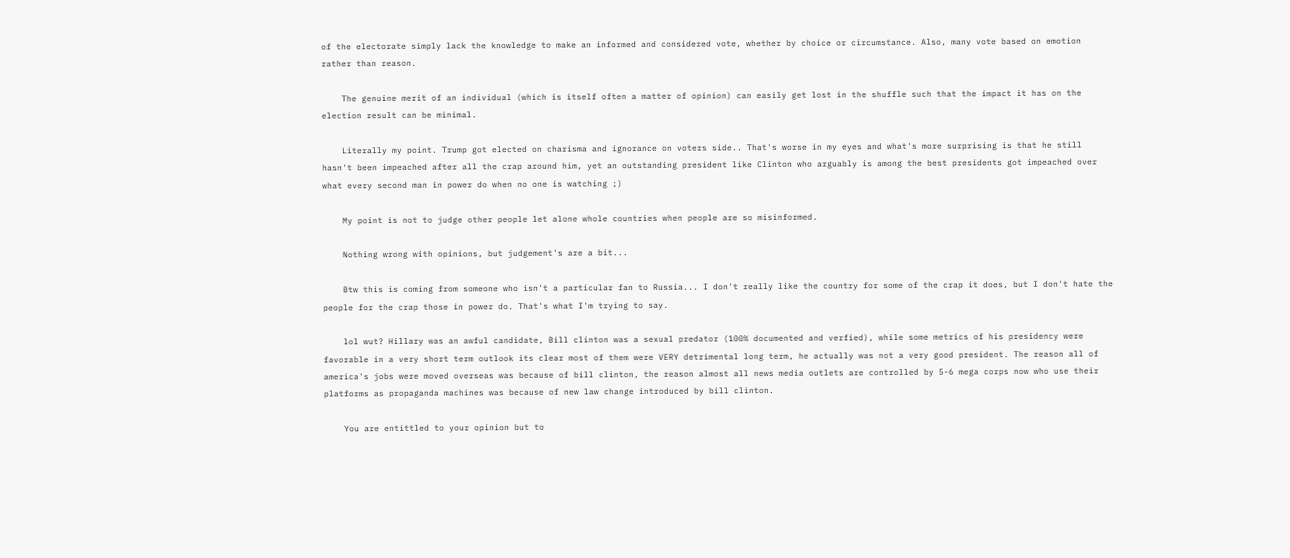of the electorate simply lack the knowledge to make an informed and considered vote, whether by choice or circumstance. Also, many vote based on emotion rather than reason.

    The genuine merit of an individual (which is itself often a matter of opinion) can easily get lost in the shuffle such that the impact it has on the election result can be minimal.

    Literally my point. Trump got elected on charisma and ignorance on voters side.. That's worse in my eyes and what's more surprising is that he still hasn't been impeached after all the crap around him, yet an outstanding president like Clinton who arguably is among the best presidents got impeached over what every second man in power do when no one is watching ;)

    My point is not to judge other people let alone whole countries when people are so misinformed.

    Nothing wrong with opinions, but judgement's are a bit...

    Btw this is coming from someone who isn't a particular fan to Russia... I don't really like the country for some of the crap it does, but I don't hate the people for the crap those in power do. That's what I'm trying to say.

    lol wut? Hillary was an awful candidate, Bill clinton was a sexual predator (100% documented and verfied), while some metrics of his presidency were favorable in a very short term outlook its clear most of them were VERY detrimental long term, he actually was not a very good president. The reason all of america's jobs were moved overseas was because of bill clinton, the reason almost all news media outlets are controlled by 5-6 mega corps now who use their platforms as propaganda machines was because of new law change introduced by bill clinton.

    You are entittled to your opinion but to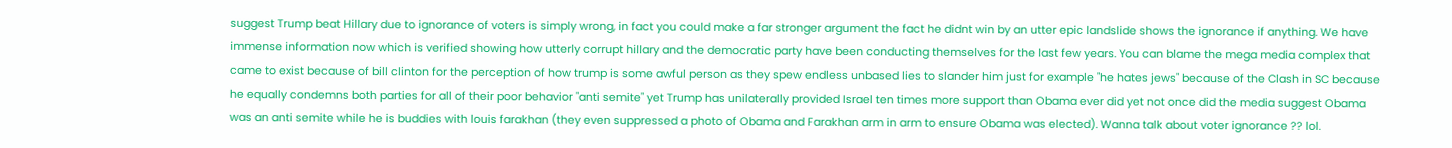suggest Trump beat Hillary due to ignorance of voters is simply wrong, in fact you could make a far stronger argument the fact he didnt win by an utter epic landslide shows the ignorance if anything. We have immense information now which is verified showing how utterly corrupt hillary and the democratic party have been conducting themselves for the last few years. You can blame the mega media complex that came to exist because of bill clinton for the perception of how trump is some awful person as they spew endless unbased lies to slander him just for example "he hates jews" because of the Clash in SC because he equally condemns both parties for all of their poor behavior "anti semite" yet Trump has unilaterally provided Israel ten times more support than Obama ever did yet not once did the media suggest Obama was an anti semite while he is buddies with louis farakhan (they even suppressed a photo of Obama and Farakhan arm in arm to ensure Obama was elected). Wanna talk about voter ignorance ?? lol.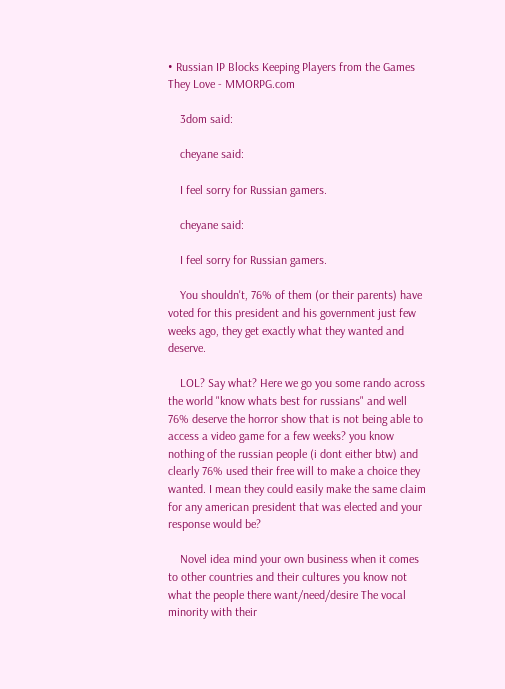• Russian IP Blocks Keeping Players from the Games They Love - MMORPG.com

    3dom said:

    cheyane said:

    I feel sorry for Russian gamers.

    cheyane said:

    I feel sorry for Russian gamers.

    You shouldn't, 76% of them (or their parents) have voted for this president and his government just few weeks ago, they get exactly what they wanted and deserve.

    LOL? Say what? Here we go you some rando across the world "know whats best for russians" and well 76% deserve the horror show that is not being able to access a video game for a few weeks? you know nothing of the russian people (i dont either btw) and clearly 76% used their free will to make a choice they wanted. I mean they could easily make the same claim for any american president that was elected and your response would be?

    Novel idea mind your own business when it comes to other countries and their cultures you know not what the people there want/need/desire The vocal minority with their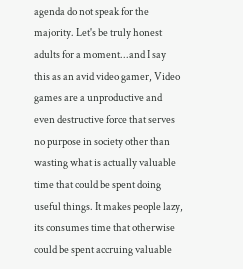agenda do not speak for the majority. Let's be truly honest adults for a moment...and I say this as an avid video gamer, Video games are a unproductive and even destructive force that serves no purpose in society other than wasting what is actually valuable time that could be spent doing useful things. It makes people lazy, its consumes time that otherwise could be spent accruing valuable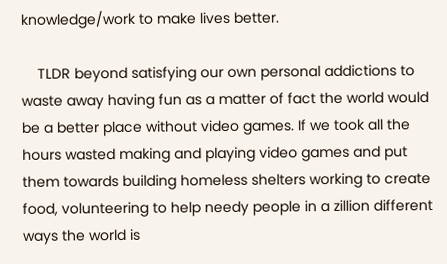knowledge/work to make lives better.

    TLDR beyond satisfying our own personal addictions to waste away having fun as a matter of fact the world would be a better place without video games. If we took all the hours wasted making and playing video games and put them towards building homeless shelters working to create food, volunteering to help needy people in a zillion different ways the world is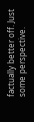factually better off. Just some perspective.